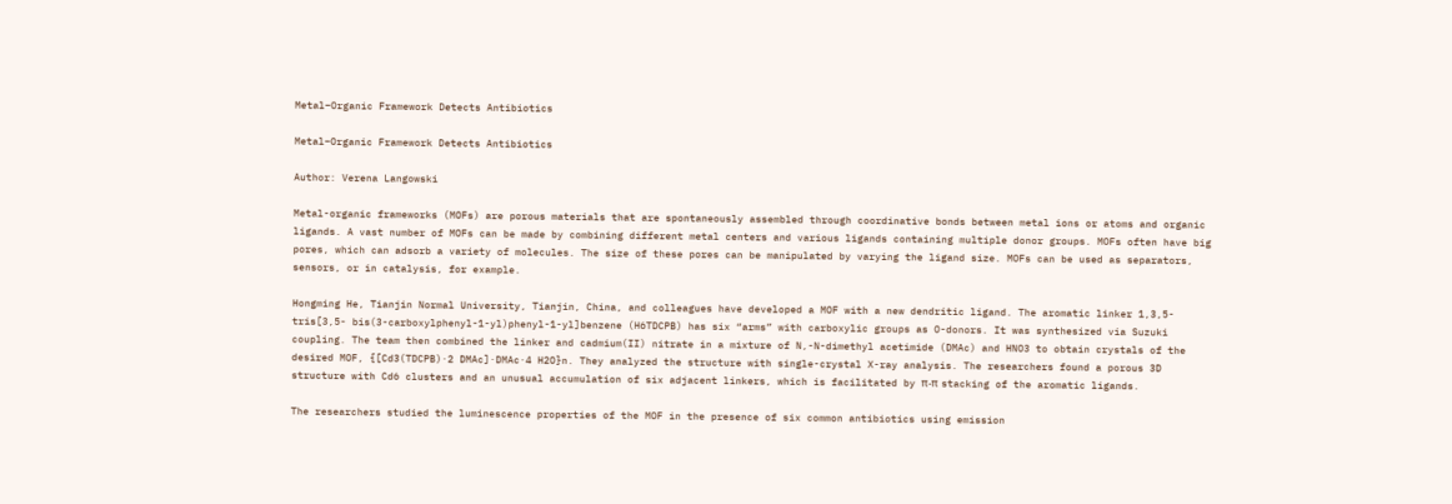Metal–Organic Framework Detects Antibiotics

Metal–Organic Framework Detects Antibiotics

Author: Verena Langowski

Metal-organic frameworks (MOFs) are porous materials that are spontaneously assembled through coordinative bonds between metal ions or atoms and organic ligands. A vast number of MOFs can be made by combining different metal centers and various ligands containing multiple donor groups. MOFs often have big pores, which can adsorb a variety of molecules. The size of these pores can be manipulated by varying the ligand size. MOFs can be used as separators, sensors, or in catalysis, for example.

Hongming He, Tianjin Normal University, Tianjin, China, and colleagues have developed a MOF with a new dendritic ligand. The aromatic linker 1,3,5-tris[3,5- bis(3-carboxylphenyl-1-yl)phenyl-1-yl]benzene (H6TDCPB) has six “arms” with carboxylic groups as O-donors. It was synthesized via Suzuki coupling. The team then combined the linker and cadmium(II) nitrate in a mixture of N,-N-dimethyl acetimide (DMAc) and HNO3 to obtain crystals of the desired MOF, {[Cd3(TDCPB)·2 DMAc]·DMAc·4 H2O}n. They analyzed the structure with single-crystal X-ray analysis. The researchers found a porous 3D structure with Cd6 clusters and an unusual accumulation of six adjacent linkers, which is facilitated by π-π stacking of the aromatic ligands.

The researchers studied the luminescence properties of the MOF in the presence of six common antibiotics using emission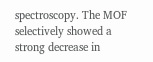spectroscopy. The MOF selectively showed a strong decrease in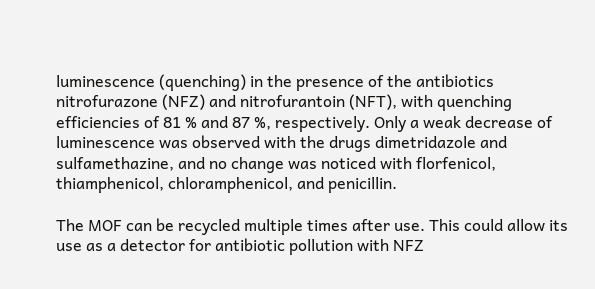luminescence (quenching) in the presence of the antibiotics nitrofurazone (NFZ) and nitrofurantoin (NFT), with quenching efficiencies of 81 % and 87 %, respectively. Only a weak decrease of luminescence was observed with the drugs dimetridazole and sulfamethazine, and no change was noticed with florfenicol, thiamphenicol, chloramphenicol, and penicillin.

The MOF can be recycled multiple times after use. This could allow its use as a detector for antibiotic pollution with NFZ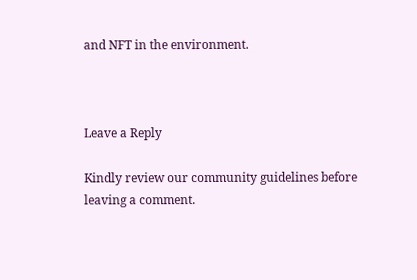and NFT in the environment.



Leave a Reply

Kindly review our community guidelines before leaving a comment.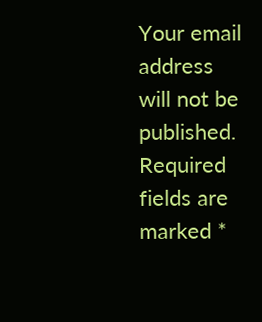Your email address will not be published. Required fields are marked *